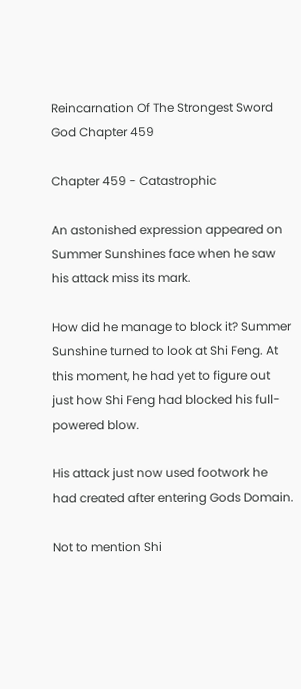Reincarnation Of The Strongest Sword God Chapter 459

Chapter 459 - Catastrophic

An astonished expression appeared on Summer Sunshines face when he saw his attack miss its mark.

How did he manage to block it? Summer Sunshine turned to look at Shi Feng. At this moment, he had yet to figure out just how Shi Feng had blocked his full-powered blow.

His attack just now used footwork he had created after entering Gods Domain.

Not to mention Shi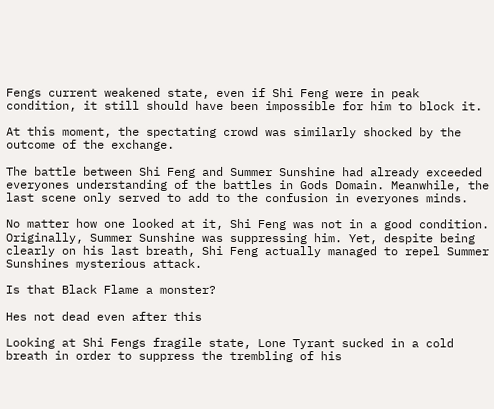Fengs current weakened state, even if Shi Feng were in peak condition, it still should have been impossible for him to block it.

At this moment, the spectating crowd was similarly shocked by the outcome of the exchange.

The battle between Shi Feng and Summer Sunshine had already exceeded everyones understanding of the battles in Gods Domain. Meanwhile, the last scene only served to add to the confusion in everyones minds.

No matter how one looked at it, Shi Feng was not in a good condition. Originally, Summer Sunshine was suppressing him. Yet, despite being clearly on his last breath, Shi Feng actually managed to repel Summer Sunshines mysterious attack.

Is that Black Flame a monster?

Hes not dead even after this

Looking at Shi Fengs fragile state, Lone Tyrant sucked in a cold breath in order to suppress the trembling of his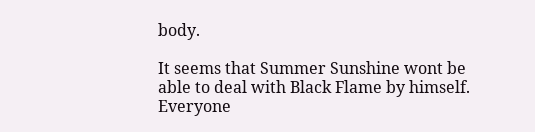body.

It seems that Summer Sunshine wont be able to deal with Black Flame by himself. Everyone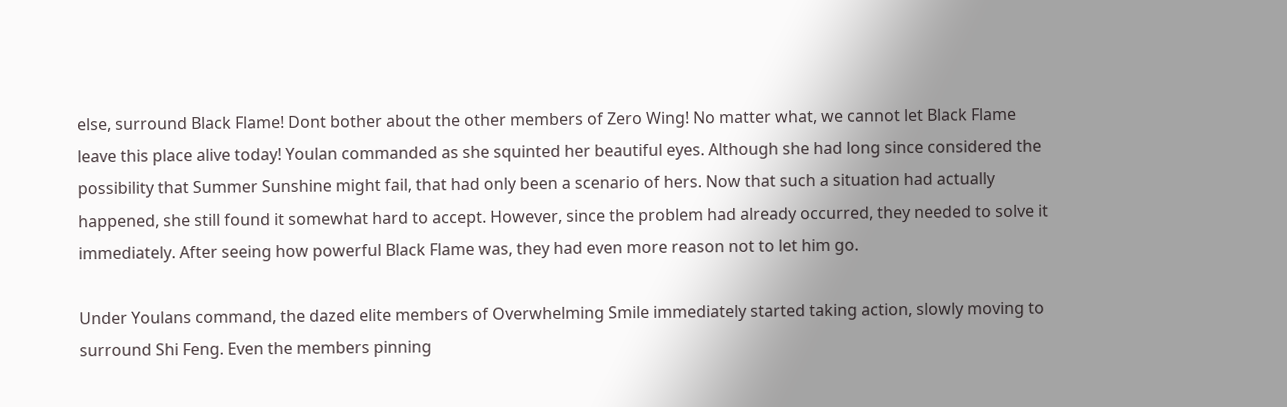else, surround Black Flame! Dont bother about the other members of Zero Wing! No matter what, we cannot let Black Flame leave this place alive today! Youlan commanded as she squinted her beautiful eyes. Although she had long since considered the possibility that Summer Sunshine might fail, that had only been a scenario of hers. Now that such a situation had actually happened, she still found it somewhat hard to accept. However, since the problem had already occurred, they needed to solve it immediately. After seeing how powerful Black Flame was, they had even more reason not to let him go.

Under Youlans command, the dazed elite members of Overwhelming Smile immediately started taking action, slowly moving to surround Shi Feng. Even the members pinning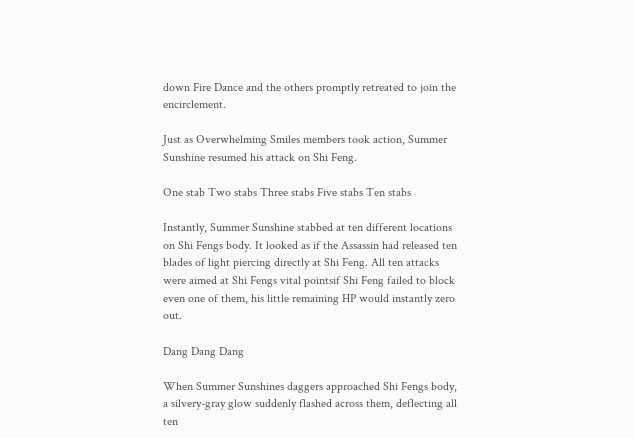down Fire Dance and the others promptly retreated to join the encirclement.

Just as Overwhelming Smiles members took action, Summer Sunshine resumed his attack on Shi Feng.

One stab Two stabs Three stabs Five stabs Ten stabs

Instantly, Summer Sunshine stabbed at ten different locations on Shi Fengs body. It looked as if the Assassin had released ten blades of light piercing directly at Shi Feng. All ten attacks were aimed at Shi Fengs vital pointsif Shi Feng failed to block even one of them, his little remaining HP would instantly zero out.

Dang Dang Dang

When Summer Sunshines daggers approached Shi Fengs body, a silvery-gray glow suddenly flashed across them, deflecting all ten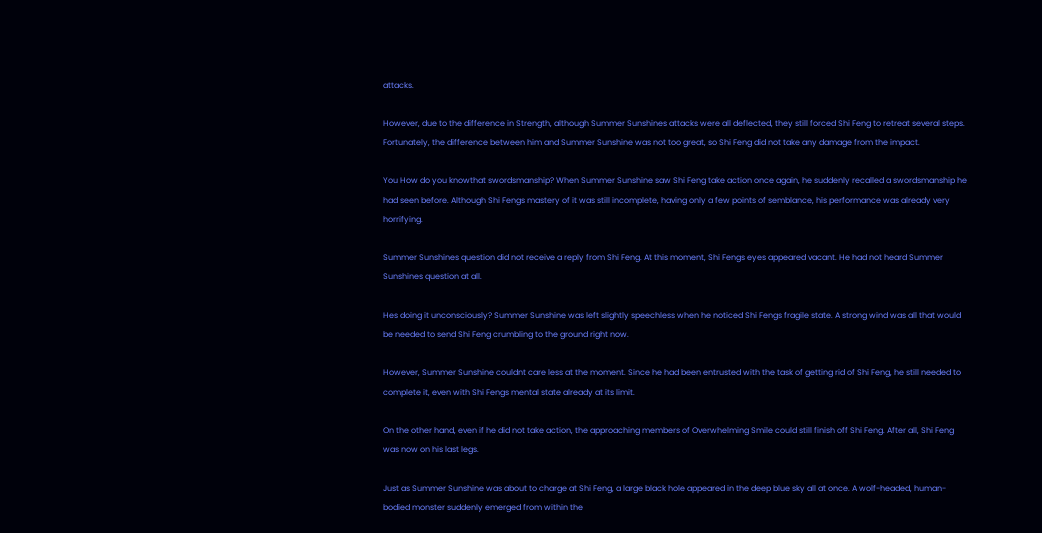attacks.

However, due to the difference in Strength, although Summer Sunshines attacks were all deflected, they still forced Shi Feng to retreat several steps. Fortunately, the difference between him and Summer Sunshine was not too great, so Shi Feng did not take any damage from the impact.

You How do you knowthat swordsmanship? When Summer Sunshine saw Shi Feng take action once again, he suddenly recalled a swordsmanship he had seen before. Although Shi Fengs mastery of it was still incomplete, having only a few points of semblance, his performance was already very horrifying.

Summer Sunshines question did not receive a reply from Shi Feng. At this moment, Shi Fengs eyes appeared vacant. He had not heard Summer Sunshines question at all.

Hes doing it unconsciously? Summer Sunshine was left slightly speechless when he noticed Shi Fengs fragile state. A strong wind was all that would be needed to send Shi Feng crumbling to the ground right now.

However, Summer Sunshine couldnt care less at the moment. Since he had been entrusted with the task of getting rid of Shi Feng, he still needed to complete it, even with Shi Fengs mental state already at its limit.

On the other hand, even if he did not take action, the approaching members of Overwhelming Smile could still finish off Shi Feng. After all, Shi Feng was now on his last legs.

Just as Summer Sunshine was about to charge at Shi Feng, a large black hole appeared in the deep blue sky all at once. A wolf-headed, human-bodied monster suddenly emerged from within the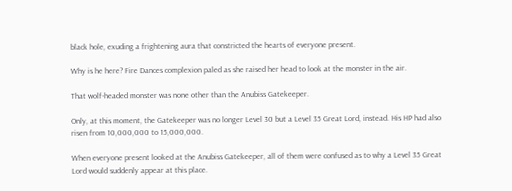black hole, exuding a frightening aura that constricted the hearts of everyone present.

Why is he here? Fire Dances complexion paled as she raised her head to look at the monster in the air.

That wolf-headed monster was none other than the Anubiss Gatekeeper.

Only, at this moment, the Gatekeeper was no longer Level 30 but a Level 35 Great Lord, instead. His HP had also risen from 10,000,000 to 15,000,000.

When everyone present looked at the Anubiss Gatekeeper, all of them were confused as to why a Level 35 Great Lord would suddenly appear at this place.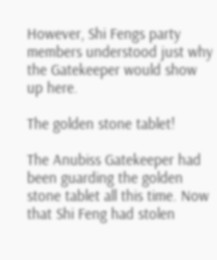However, Shi Fengs party members understood just why the Gatekeeper would show up here.

The golden stone tablet!

The Anubiss Gatekeeper had been guarding the golden stone tablet all this time. Now that Shi Feng had stolen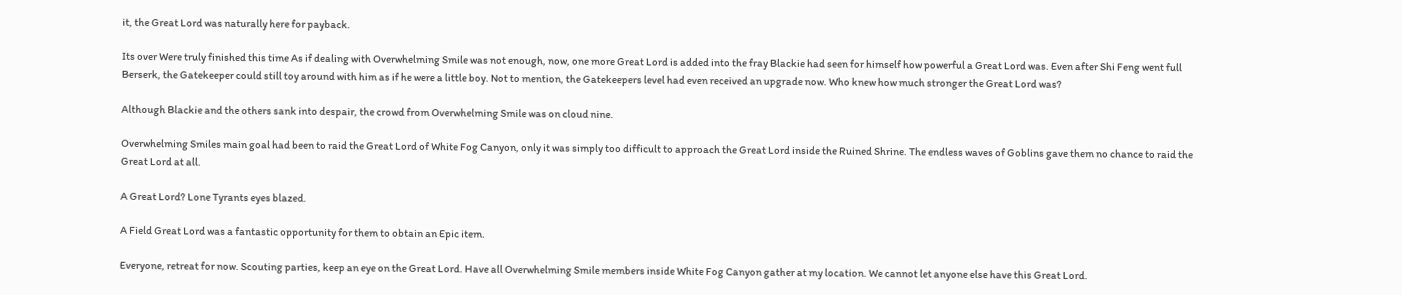it, the Great Lord was naturally here for payback.

Its over Were truly finished this time As if dealing with Overwhelming Smile was not enough, now, one more Great Lord is added into the fray Blackie had seen for himself how powerful a Great Lord was. Even after Shi Feng went full Berserk, the Gatekeeper could still toy around with him as if he were a little boy. Not to mention, the Gatekeepers level had even received an upgrade now. Who knew how much stronger the Great Lord was?

Although Blackie and the others sank into despair, the crowd from Overwhelming Smile was on cloud nine.

Overwhelming Smiles main goal had been to raid the Great Lord of White Fog Canyon, only it was simply too difficult to approach the Great Lord inside the Ruined Shrine. The endless waves of Goblins gave them no chance to raid the Great Lord at all.

A Great Lord? Lone Tyrants eyes blazed.

A Field Great Lord was a fantastic opportunity for them to obtain an Epic item.

Everyone, retreat for now. Scouting parties, keep an eye on the Great Lord. Have all Overwhelming Smile members inside White Fog Canyon gather at my location. We cannot let anyone else have this Great Lord.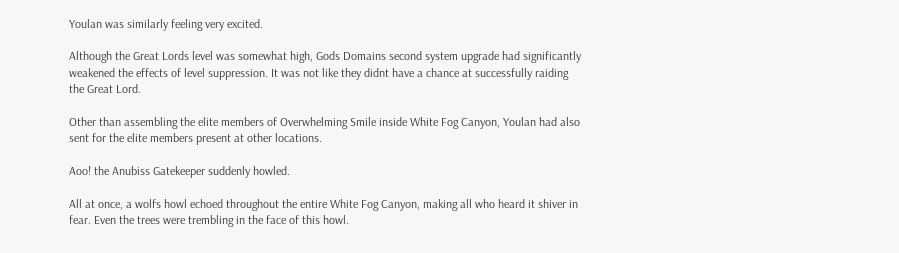Youlan was similarly feeling very excited.

Although the Great Lords level was somewhat high, Gods Domains second system upgrade had significantly weakened the effects of level suppression. It was not like they didnt have a chance at successfully raiding the Great Lord.

Other than assembling the elite members of Overwhelming Smile inside White Fog Canyon, Youlan had also sent for the elite members present at other locations.

Aoo! the Anubiss Gatekeeper suddenly howled.

All at once, a wolfs howl echoed throughout the entire White Fog Canyon, making all who heard it shiver in fear. Even the trees were trembling in the face of this howl.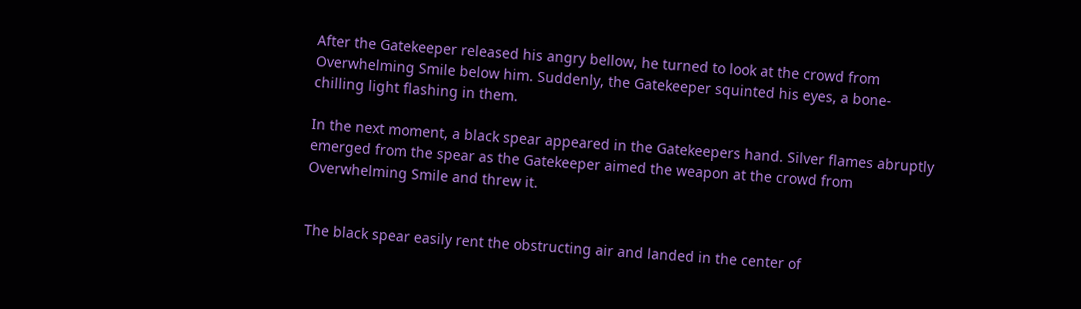After the Gatekeeper released his angry bellow, he turned to look at the crowd from Overwhelming Smile below him. Suddenly, the Gatekeeper squinted his eyes, a bone-chilling light flashing in them.

In the next moment, a black spear appeared in the Gatekeepers hand. Silver flames abruptly emerged from the spear as the Gatekeeper aimed the weapon at the crowd from Overwhelming Smile and threw it.


The black spear easily rent the obstructing air and landed in the center of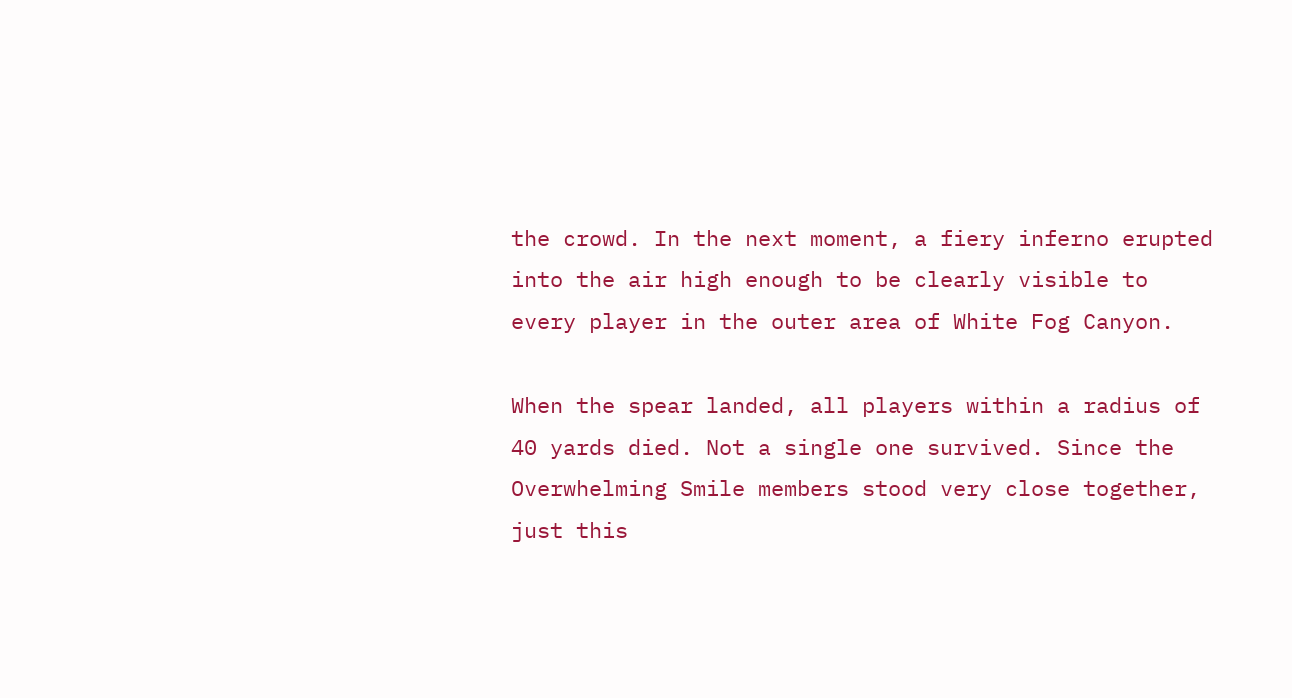the crowd. In the next moment, a fiery inferno erupted into the air high enough to be clearly visible to every player in the outer area of White Fog Canyon.

When the spear landed, all players within a radius of 40 yards died. Not a single one survived. Since the Overwhelming Smile members stood very close together, just this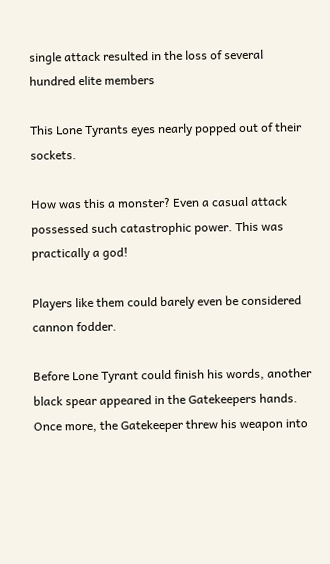single attack resulted in the loss of several hundred elite members

This Lone Tyrants eyes nearly popped out of their sockets.

How was this a monster? Even a casual attack possessed such catastrophic power. This was practically a god!

Players like them could barely even be considered cannon fodder.

Before Lone Tyrant could finish his words, another black spear appeared in the Gatekeepers hands. Once more, the Gatekeeper threw his weapon into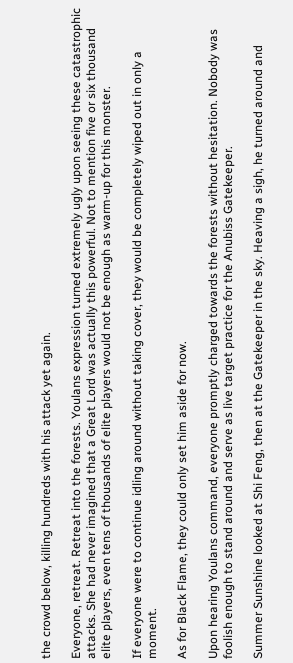the crowd below, killing hundreds with his attack yet again.

Everyone, retreat. Retreat into the forests. Youlans expression turned extremely ugly upon seeing these catastrophic attacks. She had never imagined that a Great Lord was actually this powerful. Not to mention five or six thousand elite players, even tens of thousands of elite players would not be enough as warm-up for this monster.

If everyone were to continue idling around without taking cover, they would be completely wiped out in only a moment.

As for Black Flame, they could only set him aside for now.

Upon hearing Youlans command, everyone promptly charged towards the forests without hesitation. Nobody was foolish enough to stand around and serve as live target practice for the Anubiss Gatekeeper.

Summer Sunshine looked at Shi Feng, then at the Gatekeeper in the sky. Heaving a sigh, he turned around and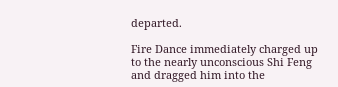departed.

Fire Dance immediately charged up to the nearly unconscious Shi Feng and dragged him into the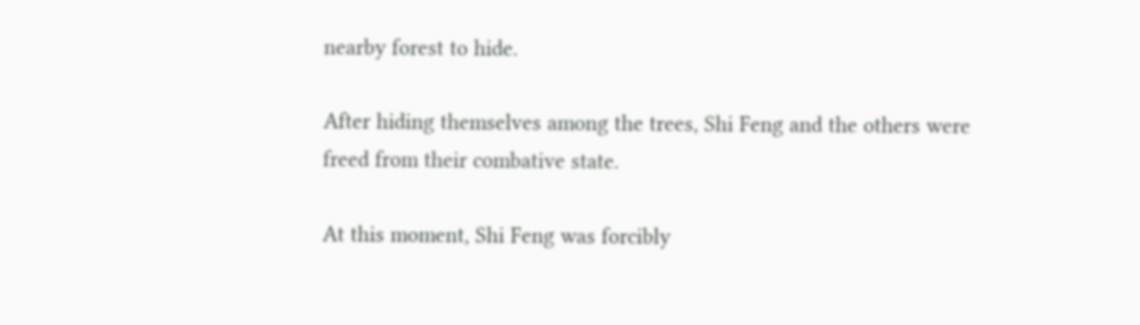nearby forest to hide.

After hiding themselves among the trees, Shi Feng and the others were freed from their combative state.

At this moment, Shi Feng was forcibly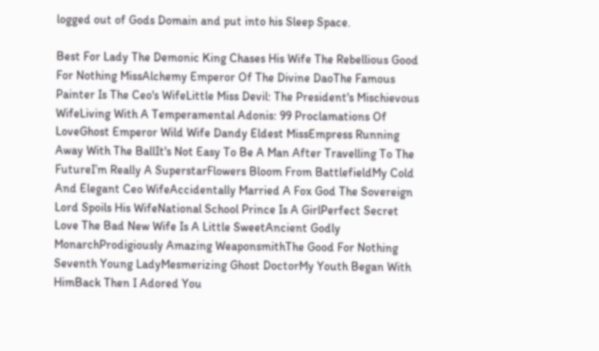logged out of Gods Domain and put into his Sleep Space.

Best For Lady The Demonic King Chases His Wife The Rebellious Good For Nothing MissAlchemy Emperor Of The Divine DaoThe Famous Painter Is The Ceo's WifeLittle Miss Devil: The President's Mischievous WifeLiving With A Temperamental Adonis: 99 Proclamations Of LoveGhost Emperor Wild Wife Dandy Eldest MissEmpress Running Away With The BallIt's Not Easy To Be A Man After Travelling To The FutureI’m Really A SuperstarFlowers Bloom From BattlefieldMy Cold And Elegant Ceo WifeAccidentally Married A Fox God The Sovereign Lord Spoils His WifeNational School Prince Is A GirlPerfect Secret Love The Bad New Wife Is A Little SweetAncient Godly MonarchProdigiously Amazing WeaponsmithThe Good For Nothing Seventh Young LadyMesmerizing Ghost DoctorMy Youth Began With HimBack Then I Adored You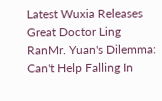Latest Wuxia Releases Great Doctor Ling RanMr. Yuan's Dilemma: Can't Help Falling In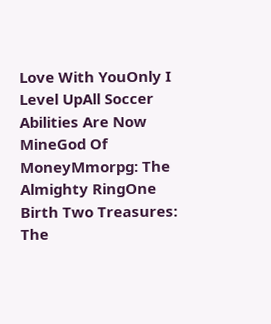Love With YouOnly I Level UpAll Soccer Abilities Are Now MineGod Of MoneyMmorpg: The Almighty RingOne Birth Two Treasures: The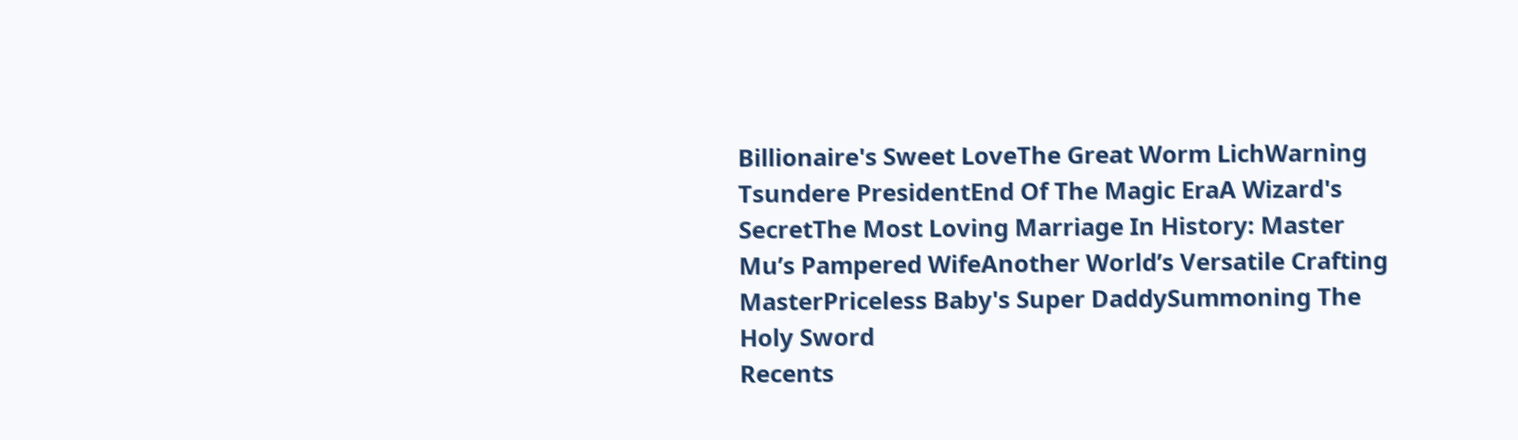Billionaire's Sweet LoveThe Great Worm LichWarning Tsundere PresidentEnd Of The Magic EraA Wizard's SecretThe Most Loving Marriage In History: Master Mu’s Pampered WifeAnother World’s Versatile Crafting MasterPriceless Baby's Super DaddySummoning The Holy Sword
Recents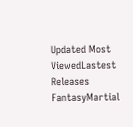Updated Most ViewedLastest Releases
FantasyMartial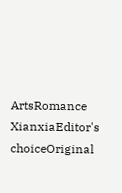ArtsRomance
XianxiaEditor's choiceOriginal